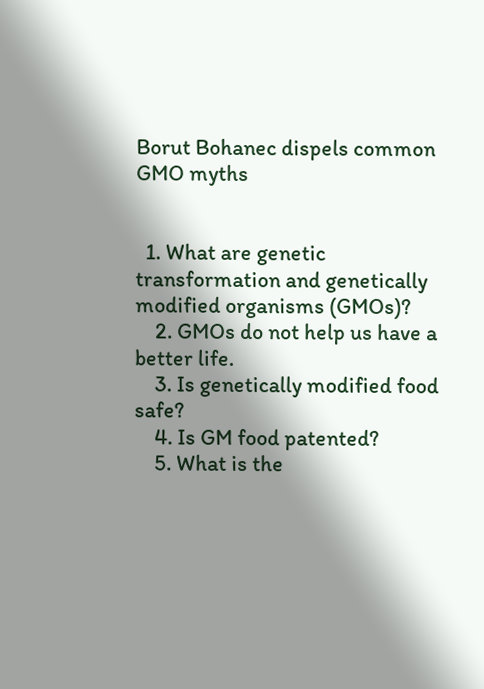Borut Bohanec dispels common GMO myths


  1. What are genetic transformation and genetically modified organisms (GMOs)?
    2. GMOs do not help us have a better life.
    3. Is genetically modified food safe?
    4. Is GM food patented?
    5. What is the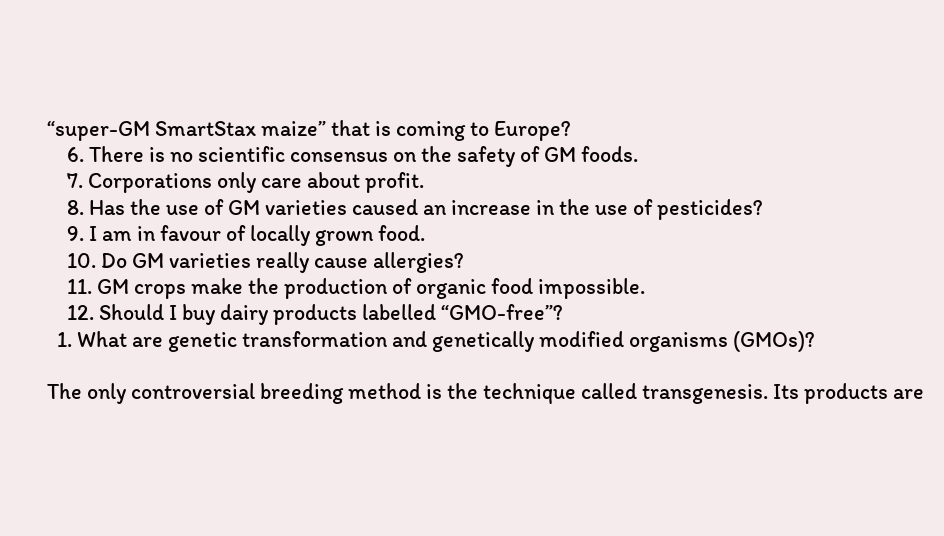“super-GM SmartStax maize” that is coming to Europe?
    6. There is no scientific consensus on the safety of GM foods.
    7. Corporations only care about profit.
    8. Has the use of GM varieties caused an increase in the use of pesticides?
    9. I am in favour of locally grown food.
    10. Do GM varieties really cause allergies?
    11. GM crops make the production of organic food impossible.
    12. Should I buy dairy products labelled “GMO-free”?
  1. What are genetic transformation and genetically modified organisms (GMOs)?

The only controversial breeding method is the technique called transgenesis. Its products are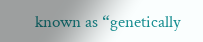known as “genetically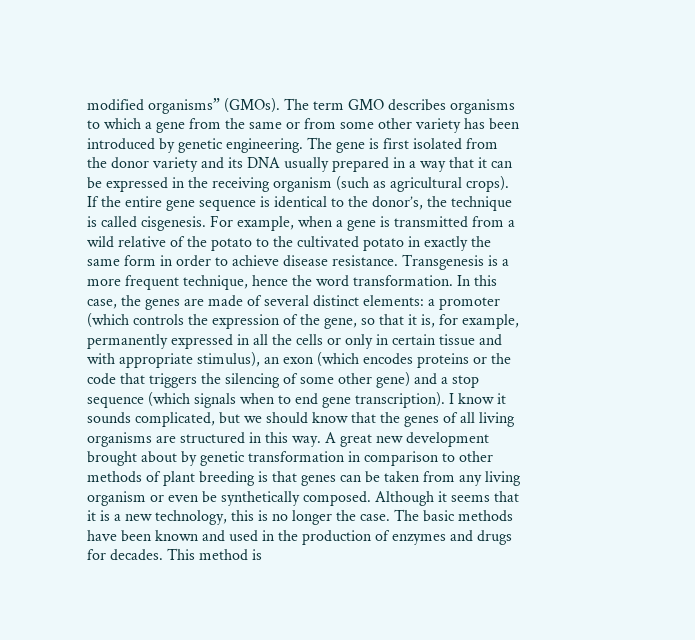modified organisms” (GMOs). The term GMO describes organisms to which a gene from the same or from some other variety has been introduced by genetic engineering. The gene is first isolated from the donor variety and its DNA usually prepared in a way that it can be expressed in the receiving organism (such as agricultural crops). If the entire gene sequence is identical to the donor’s, the technique is called cisgenesis. For example, when a gene is transmitted from a wild relative of the potato to the cultivated potato in exactly the same form in order to achieve disease resistance. Transgenesis is a more frequent technique, hence the word transformation. In this case, the genes are made of several distinct elements: a promoter (which controls the expression of the gene, so that it is, for example, permanently expressed in all the cells or only in certain tissue and with appropriate stimulus), an exon (which encodes proteins or the code that triggers the silencing of some other gene) and a stop sequence (which signals when to end gene transcription). I know it sounds complicated, but we should know that the genes of all living organisms are structured in this way. A great new development brought about by genetic transformation in comparison to other methods of plant breeding is that genes can be taken from any living organism or even be synthetically composed. Although it seems that it is a new technology, this is no longer the case. The basic methods have been known and used in the production of enzymes and drugs for decades. This method is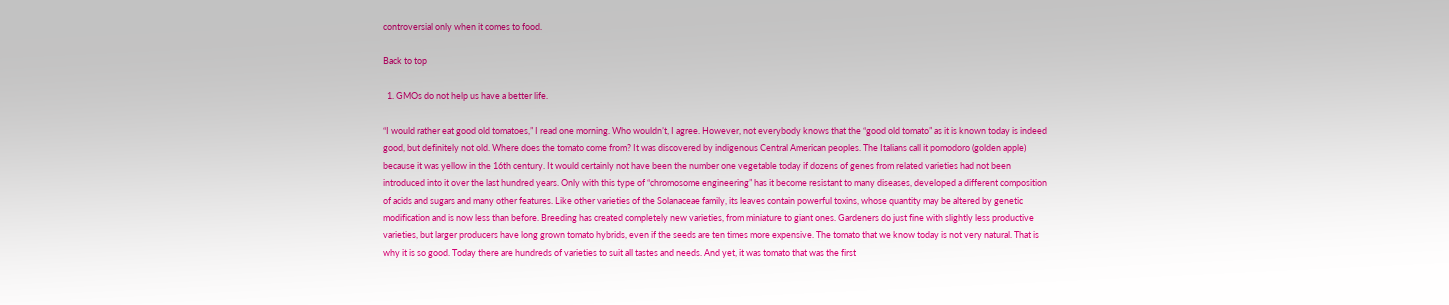controversial only when it comes to food.

Back to top

  1. GMOs do not help us have a better life.

“I would rather eat good old tomatoes,” I read one morning. Who wouldn’t, I agree. However, not everybody knows that the “good old tomato” as it is known today is indeed good, but definitely not old. Where does the tomato come from? It was discovered by indigenous Central American peoples. The Italians call it pomodoro (golden apple) because it was yellow in the 16th century. It would certainly not have been the number one vegetable today if dozens of genes from related varieties had not been introduced into it over the last hundred years. Only with this type of “chromosome engineering” has it become resistant to many diseases, developed a different composition of acids and sugars and many other features. Like other varieties of the Solanaceae family, its leaves contain powerful toxins, whose quantity may be altered by genetic modification and is now less than before. Breeding has created completely new varieties, from miniature to giant ones. Gardeners do just fine with slightly less productive varieties, but larger producers have long grown tomato hybrids, even if the seeds are ten times more expensive. The tomato that we know today is not very natural. That is why it is so good. Today there are hundreds of varieties to suit all tastes and needs. And yet, it was tomato that was the first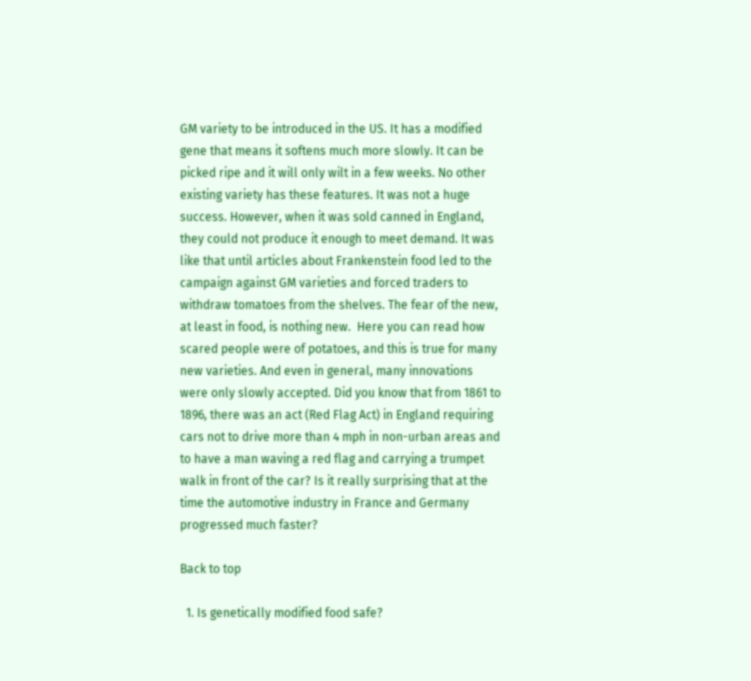GM variety to be introduced in the US. It has a modified gene that means it softens much more slowly. It can be picked ripe and it will only wilt in a few weeks. No other existing variety has these features. It was not a huge success. However, when it was sold canned in England, they could not produce it enough to meet demand. It was like that until articles about Frankenstein food led to the campaign against GM varieties and forced traders to withdraw tomatoes from the shelves. The fear of the new, at least in food, is nothing new.  Here you can read how scared people were of potatoes, and this is true for many new varieties. And even in general, many innovations were only slowly accepted. Did you know that from 1861 to 1896, there was an act (Red Flag Act) in England requiring cars not to drive more than 4 mph in non-urban areas and to have a man waving a red flag and carrying a trumpet walk in front of the car? Is it really surprising that at the time the automotive industry in France and Germany progressed much faster?

Back to top

  1. Is genetically modified food safe?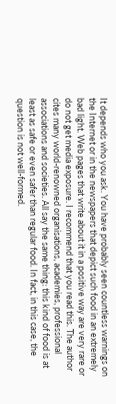It depends who you ask. You have probably seen countless warnings on the Internet or in the newspapers that depict such food in an extremely bad light. Web pages that write about it in a positive way are very rare or do not get media exposure. I recommend that you read this. The author cites many world-renowned organisations, academies, professional associations and societies. All say the same thing: this kind of food is at least as safe or even safer than regular food. In fact, in this case, the question is not well-formed.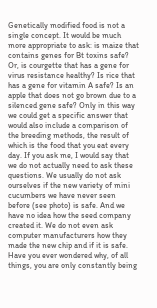Genetically modified food is not a single concept. It would be much more appropriate to ask: is maize that contains genes for Bt toxins safe? Or, is courgette that has a gene for virus resistance healthy? Is rice that has a gene for vitamin A safe? Is an apple that does not go brown due to a silenced gene safe? Only in this way we could get a specific answer that would also include a comparison of the breeding methods, the result of which is the food that you eat every day. If you ask me, I would say that we do not actually need to ask these questions. We usually do not ask ourselves if the new variety of mini cucumbers we have never seen before (see photo) is safe. And we have no idea how the seed company created it. We do not even ask computer manufacturers how they made the new chip and if it is safe. Have you ever wondered why, of all things, you are only constantly being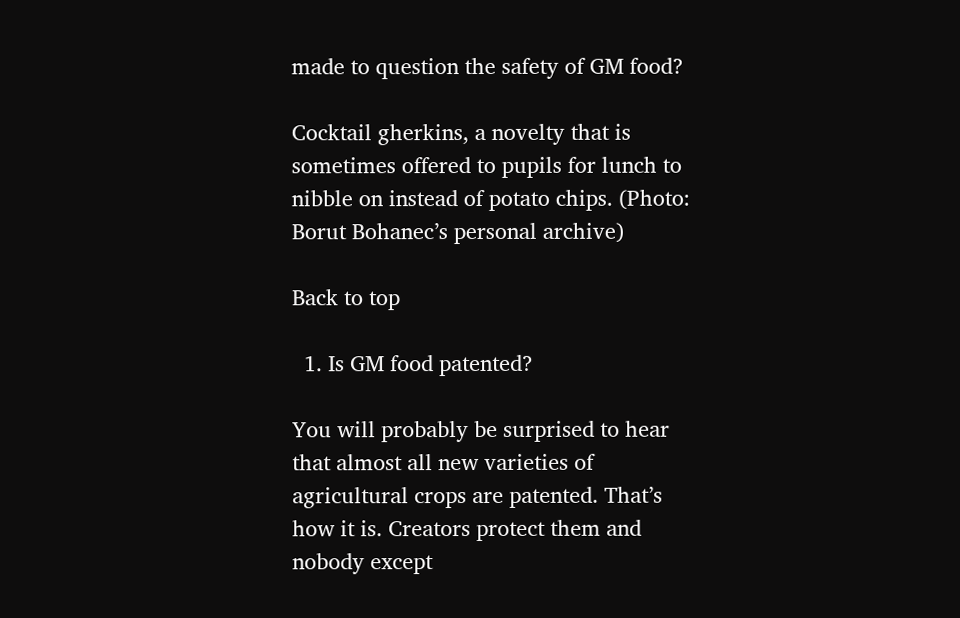made to question the safety of GM food?

Cocktail gherkins, a novelty that is sometimes offered to pupils for lunch to nibble on instead of potato chips. (Photo: Borut Bohanec’s personal archive)

Back to top

  1. Is GM food patented?

You will probably be surprised to hear that almost all new varieties of agricultural crops are patented. That’s how it is. Creators protect them and nobody except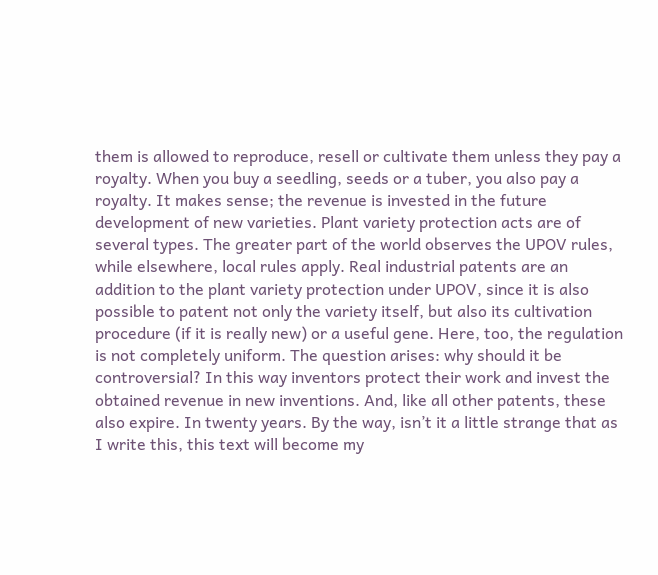them is allowed to reproduce, resell or cultivate them unless they pay a royalty. When you buy a seedling, seeds or a tuber, you also pay a royalty. It makes sense; the revenue is invested in the future development of new varieties. Plant variety protection acts are of several types. The greater part of the world observes the UPOV rules, while elsewhere, local rules apply. Real industrial patents are an addition to the plant variety protection under UPOV, since it is also possible to patent not only the variety itself, but also its cultivation procedure (if it is really new) or a useful gene. Here, too, the regulation is not completely uniform. The question arises: why should it be controversial? In this way inventors protect their work and invest the obtained revenue in new inventions. And, like all other patents, these also expire. In twenty years. By the way, isn’t it a little strange that as I write this, this text will become my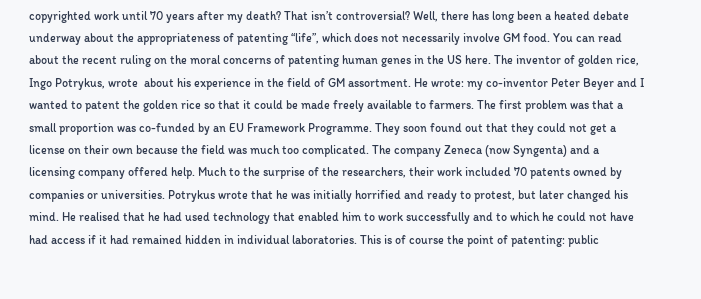copyrighted work until 70 years after my death? That isn’t controversial? Well, there has long been a heated debate underway about the appropriateness of patenting “life”, which does not necessarily involve GM food. You can read about the recent ruling on the moral concerns of patenting human genes in the US here. The inventor of golden rice, Ingo Potrykus, wrote  about his experience in the field of GM assortment. He wrote: my co-inventor Peter Beyer and I wanted to patent the golden rice so that it could be made freely available to farmers. The first problem was that a small proportion was co-funded by an EU Framework Programme. They soon found out that they could not get a license on their own because the field was much too complicated. The company Zeneca (now Syngenta) and a licensing company offered help. Much to the surprise of the researchers, their work included 70 patents owned by companies or universities. Potrykus wrote that he was initially horrified and ready to protest, but later changed his mind. He realised that he had used technology that enabled him to work successfully and to which he could not have had access if it had remained hidden in individual laboratories. This is of course the point of patenting: public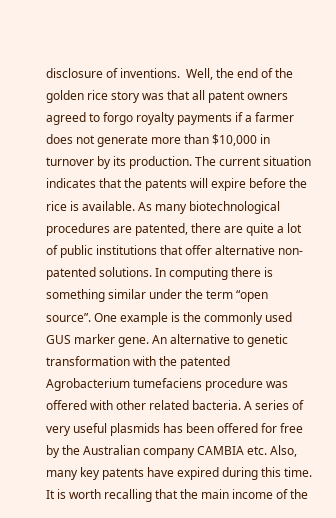disclosure of inventions.  Well, the end of the golden rice story was that all patent owners agreed to forgo royalty payments if a farmer does not generate more than $10,000 in turnover by its production. The current situation indicates that the patents will expire before the rice is available. As many biotechnological procedures are patented, there are quite a lot of public institutions that offer alternative non-patented solutions. In computing there is something similar under the term “open source”. One example is the commonly used GUS marker gene. An alternative to genetic transformation with the patented Agrobacterium tumefaciens procedure was offered with other related bacteria. A series of very useful plasmids has been offered for free by the Australian company CAMBIA etc. Also, many key patents have expired during this time. It is worth recalling that the main income of the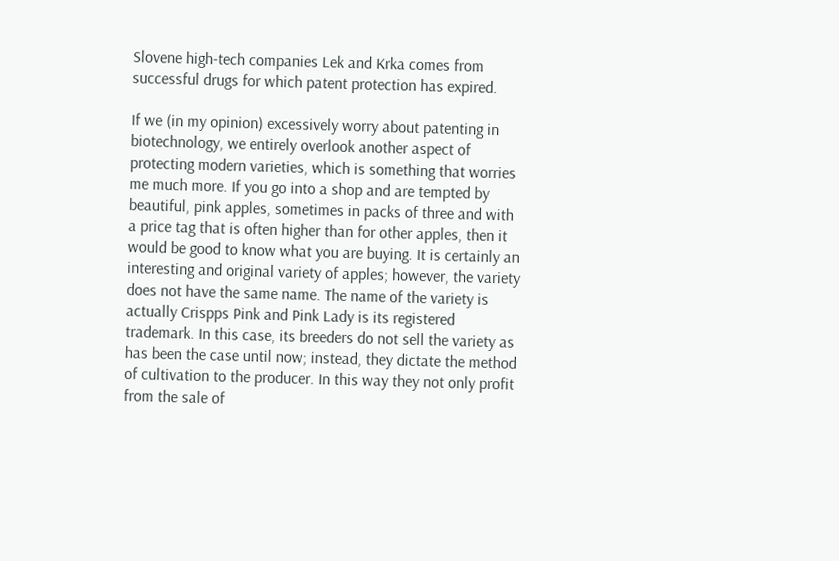Slovene high-tech companies Lek and Krka comes from successful drugs for which patent protection has expired.

If we (in my opinion) excessively worry about patenting in biotechnology, we entirely overlook another aspect of protecting modern varieties, which is something that worries me much more. If you go into a shop and are tempted by beautiful, pink apples, sometimes in packs of three and with a price tag that is often higher than for other apples, then it would be good to know what you are buying. It is certainly an interesting and original variety of apples; however, the variety does not have the same name. The name of the variety is actually Crispps Pink and Pink Lady is its registered trademark. In this case, its breeders do not sell the variety as has been the case until now; instead, they dictate the method of cultivation to the producer. In this way they not only profit from the sale of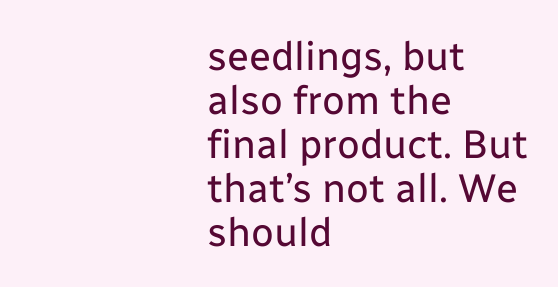seedlings, but also from the final product. But that’s not all. We should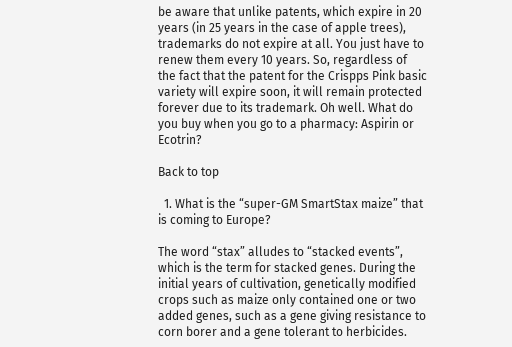be aware that unlike patents, which expire in 20 years (in 25 years in the case of apple trees), trademarks do not expire at all. You just have to renew them every 10 years. So, regardless of the fact that the patent for the Crispps Pink basic variety will expire soon, it will remain protected forever due to its trademark. Oh well. What do you buy when you go to a pharmacy: Aspirin or Ecotrin?

Back to top

  1. What is the “super-GM SmartStax maize” that is coming to Europe?

The word “stax” alludes to “stacked events”, which is the term for stacked genes. During the initial years of cultivation, genetically modified crops such as maize only contained one or two added genes, such as a gene giving resistance to corn borer and a gene tolerant to herbicides.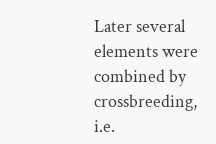Later several elements were combined by crossbreeding, i.e.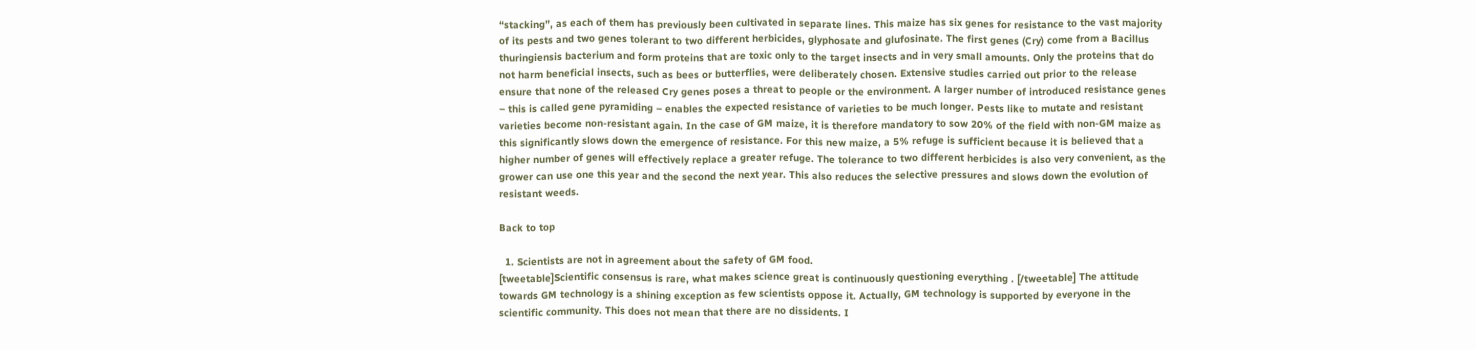“stacking”, as each of them has previously been cultivated in separate lines. This maize has six genes for resistance to the vast majority of its pests and two genes tolerant to two different herbicides, glyphosate and glufosinate. The first genes (Cry) come from a Bacillus thuringiensis bacterium and form proteins that are toxic only to the target insects and in very small amounts. Only the proteins that do not harm beneficial insects, such as bees or butterflies, were deliberately chosen. Extensive studies carried out prior to the release ensure that none of the released Cry genes poses a threat to people or the environment. A larger number of introduced resistance genes – this is called gene pyramiding – enables the expected resistance of varieties to be much longer. Pests like to mutate and resistant varieties become non-resistant again. In the case of GM maize, it is therefore mandatory to sow 20% of the field with non-GM maize as this significantly slows down the emergence of resistance. For this new maize, a 5% refuge is sufficient because it is believed that a higher number of genes will effectively replace a greater refuge. The tolerance to two different herbicides is also very convenient, as the grower can use one this year and the second the next year. This also reduces the selective pressures and slows down the evolution of resistant weeds.

Back to top

  1. Scientists are not in agreement about the safety of GM food.
[tweetable]Scientific consensus is rare, what makes science great is continuously questioning everything . [/tweetable] The attitude towards GM technology is a shining exception as few scientists oppose it. Actually, GM technology is supported by everyone in the scientific community. This does not mean that there are no dissidents. I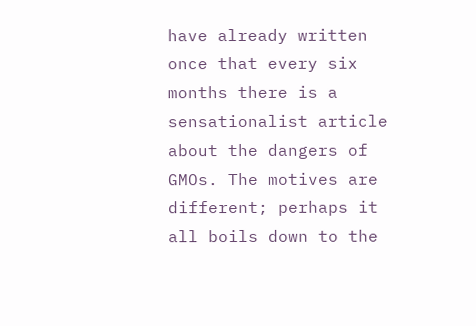have already written once that every six months there is a sensationalist article about the dangers of GMOs. The motives are different; perhaps it all boils down to the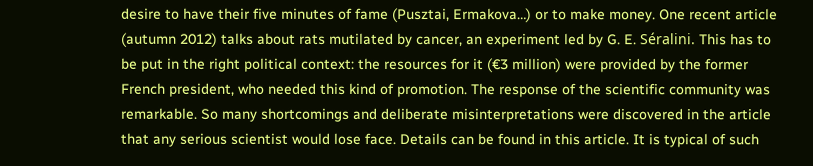desire to have their five minutes of fame (Pusztai, Ermakova…) or to make money. One recent article (autumn 2012) talks about rats mutilated by cancer, an experiment led by G. E. Séralini. This has to be put in the right political context: the resources for it (€3 million) were provided by the former French president, who needed this kind of promotion. The response of the scientific community was remarkable. So many shortcomings and deliberate misinterpretations were discovered in the article that any serious scientist would lose face. Details can be found in this article. It is typical of such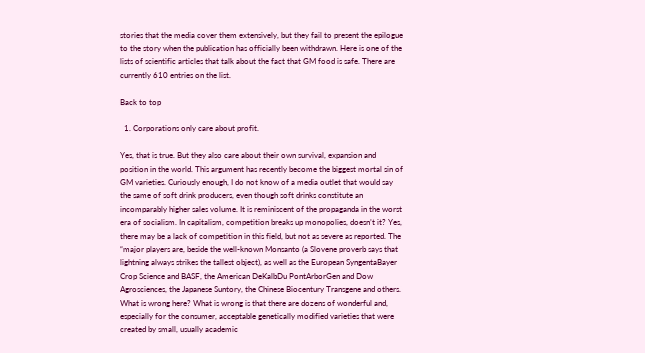stories that the media cover them extensively, but they fail to present the epilogue to the story when the publication has officially been withdrawn. Here is one of the lists of scientific articles that talk about the fact that GM food is safe. There are currently 610 entries on the list.

Back to top

  1. Corporations only care about profit.

Yes, that is true. But they also care about their own survival, expansion and position in the world. This argument has recently become the biggest mortal sin of GM varieties. Curiously enough, I do not know of a media outlet that would say the same of soft drink producers, even though soft drinks constitute an incomparably higher sales volume. It is reminiscent of the propaganda in the worst era of socialism. In capitalism, competition breaks up monopolies, doesn’t it? Yes, there may be a lack of competition in this field, but not as severe as reported. The “major players are, beside the well-known Monsanto (a Slovene proverb says that lightning always strikes the tallest object), as well as the European SyngentaBayer Crop Science and BASF, the American DeKalbDu PontArborGen and Dow Agrosciences, the Japanese Suntory, the Chinese Biocentury Transgene and others. What is wrong here? What is wrong is that there are dozens of wonderful and, especially for the consumer, acceptable genetically modified varieties that were created by small, usually academic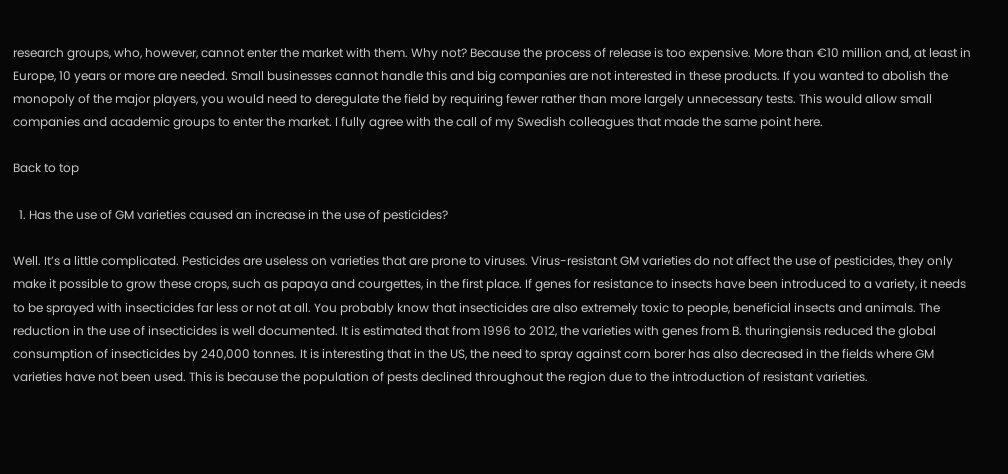research groups, who, however, cannot enter the market with them. Why not? Because the process of release is too expensive. More than €10 million and, at least in Europe, 10 years or more are needed. Small businesses cannot handle this and big companies are not interested in these products. If you wanted to abolish the monopoly of the major players, you would need to deregulate the field by requiring fewer rather than more largely unnecessary tests. This would allow small companies and academic groups to enter the market. I fully agree with the call of my Swedish colleagues that made the same point here.

Back to top

  1. Has the use of GM varieties caused an increase in the use of pesticides?

Well. It’s a little complicated. Pesticides are useless on varieties that are prone to viruses. Virus-resistant GM varieties do not affect the use of pesticides, they only make it possible to grow these crops, such as papaya and courgettes, in the first place. If genes for resistance to insects have been introduced to a variety, it needs to be sprayed with insecticides far less or not at all. You probably know that insecticides are also extremely toxic to people, beneficial insects and animals. The reduction in the use of insecticides is well documented. It is estimated that from 1996 to 2012, the varieties with genes from B. thuringiensis reduced the global consumption of insecticides by 240,000 tonnes. It is interesting that in the US, the need to spray against corn borer has also decreased in the fields where GM varieties have not been used. This is because the population of pests declined throughout the region due to the introduction of resistant varieties.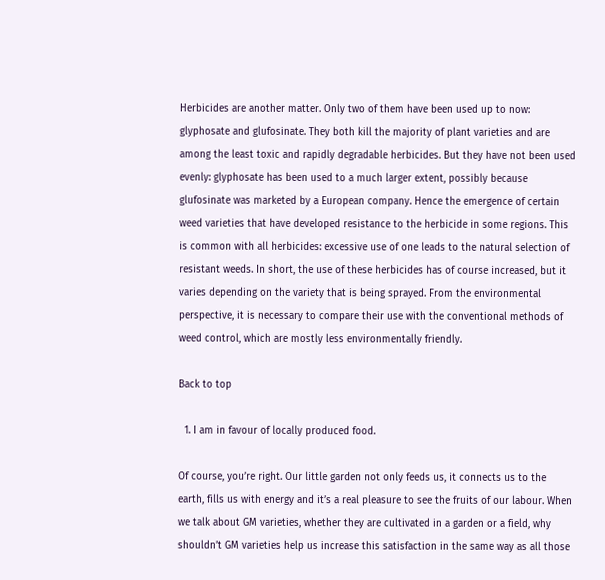Herbicides are another matter. Only two of them have been used up to now: glyphosate and glufosinate. They both kill the majority of plant varieties and are among the least toxic and rapidly degradable herbicides. But they have not been used evenly: glyphosate has been used to a much larger extent, possibly because glufosinate was marketed by a European company. Hence the emergence of certain weed varieties that have developed resistance to the herbicide in some regions. This is common with all herbicides: excessive use of one leads to the natural selection of resistant weeds. In short, the use of these herbicides has of course increased, but it varies depending on the variety that is being sprayed. From the environmental perspective, it is necessary to compare their use with the conventional methods of weed control, which are mostly less environmentally friendly.

Back to top

  1. I am in favour of locally produced food.

Of course, you’re right. Our little garden not only feeds us, it connects us to the earth, fills us with energy and it’s a real pleasure to see the fruits of our labour. When we talk about GM varieties, whether they are cultivated in a garden or a field, why shouldn’t GM varieties help us increase this satisfaction in the same way as all those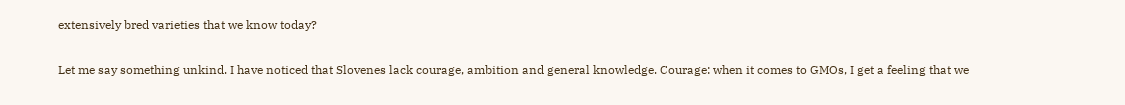extensively bred varieties that we know today?

Let me say something unkind. I have noticed that Slovenes lack courage, ambition and general knowledge. Courage: when it comes to GMOs, I get a feeling that we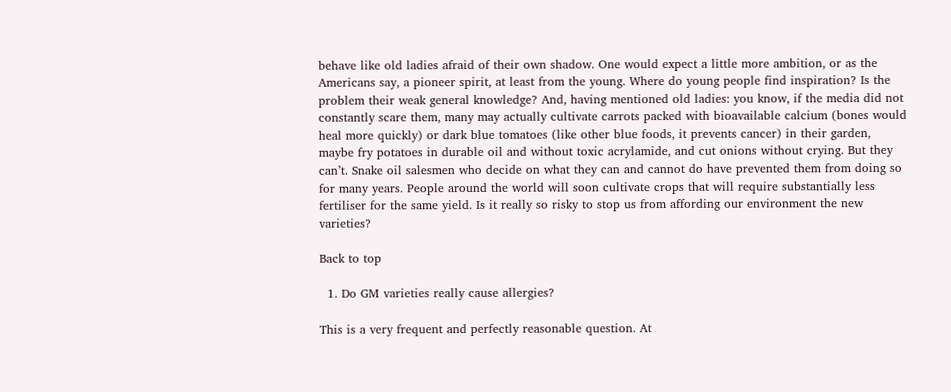behave like old ladies afraid of their own shadow. One would expect a little more ambition, or as the Americans say, a pioneer spirit, at least from the young. Where do young people find inspiration? Is the problem their weak general knowledge? And, having mentioned old ladies: you know, if the media did not constantly scare them, many may actually cultivate carrots packed with bioavailable calcium (bones would heal more quickly) or dark blue tomatoes (like other blue foods, it prevents cancer) in their garden, maybe fry potatoes in durable oil and without toxic acrylamide, and cut onions without crying. But they can’t. Snake oil salesmen who decide on what they can and cannot do have prevented them from doing so for many years. People around the world will soon cultivate crops that will require substantially less fertiliser for the same yield. Is it really so risky to stop us from affording our environment the new varieties?

Back to top

  1. Do GM varieties really cause allergies?

This is a very frequent and perfectly reasonable question. At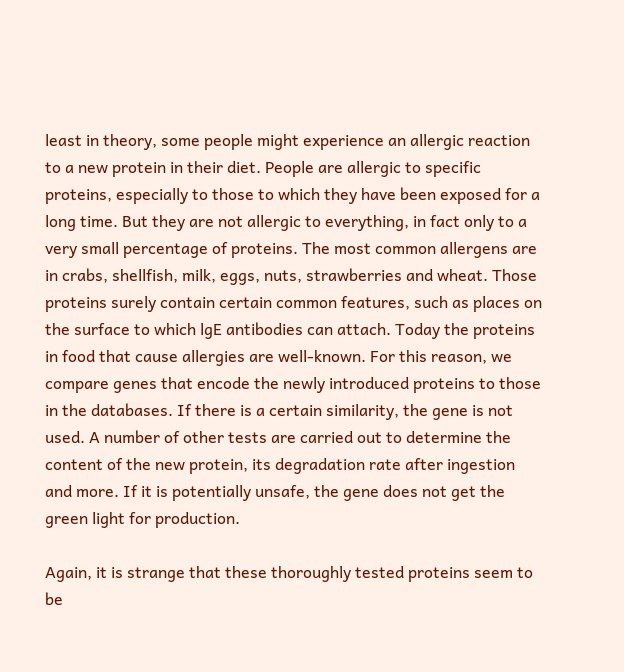least in theory, some people might experience an allergic reaction to a new protein in their diet. People are allergic to specific proteins, especially to those to which they have been exposed for a long time. But they are not allergic to everything, in fact only to a very small percentage of proteins. The most common allergens are in crabs, shellfish, milk, eggs, nuts, strawberries and wheat. Those proteins surely contain certain common features, such as places on the surface to which lgE antibodies can attach. Today the proteins in food that cause allergies are well-known. For this reason, we compare genes that encode the newly introduced proteins to those in the databases. If there is a certain similarity, the gene is not used. A number of other tests are carried out to determine the content of the new protein, its degradation rate after ingestion and more. If it is potentially unsafe, the gene does not get the green light for production.

Again, it is strange that these thoroughly tested proteins seem to be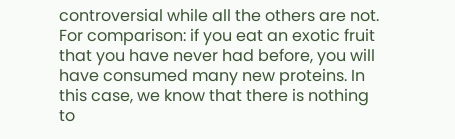controversial while all the others are not. For comparison: if you eat an exotic fruit that you have never had before, you will have consumed many new proteins. In this case, we know that there is nothing to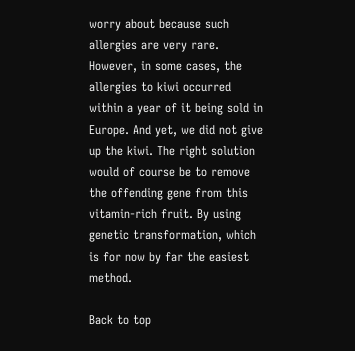worry about because such allergies are very rare. However, in some cases, the allergies to kiwi occurred within a year of it being sold in Europe. And yet, we did not give up the kiwi. The right solution would of course be to remove the offending gene from this vitamin-rich fruit. By using genetic transformation, which is for now by far the easiest method.

Back to top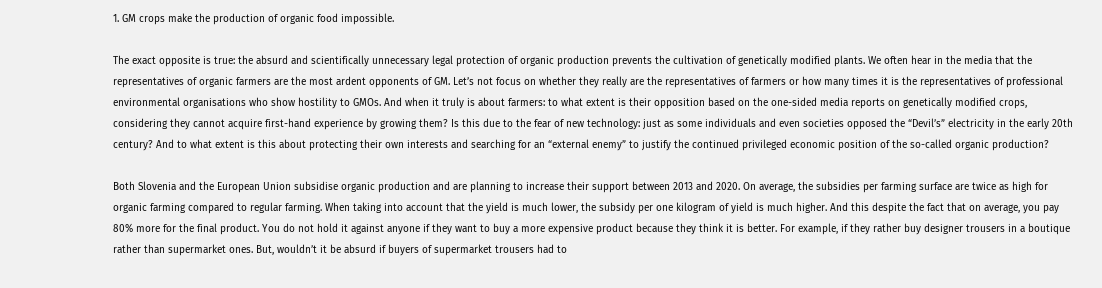1. GM crops make the production of organic food impossible.

The exact opposite is true: the absurd and scientifically unnecessary legal protection of organic production prevents the cultivation of genetically modified plants. We often hear in the media that the representatives of organic farmers are the most ardent opponents of GM. Let’s not focus on whether they really are the representatives of farmers or how many times it is the representatives of professional environmental organisations who show hostility to GMOs. And when it truly is about farmers: to what extent is their opposition based on the one-sided media reports on genetically modified crops, considering they cannot acquire first-hand experience by growing them? Is this due to the fear of new technology: just as some individuals and even societies opposed the “Devil’s” electricity in the early 20th century? And to what extent is this about protecting their own interests and searching for an “external enemy” to justify the continued privileged economic position of the so-called organic production?

Both Slovenia and the European Union subsidise organic production and are planning to increase their support between 2013 and 2020. On average, the subsidies per farming surface are twice as high for organic farming compared to regular farming. When taking into account that the yield is much lower, the subsidy per one kilogram of yield is much higher. And this despite the fact that on average, you pay 80% more for the final product. You do not hold it against anyone if they want to buy a more expensive product because they think it is better. For example, if they rather buy designer trousers in a boutique rather than supermarket ones. But, wouldn’t it be absurd if buyers of supermarket trousers had to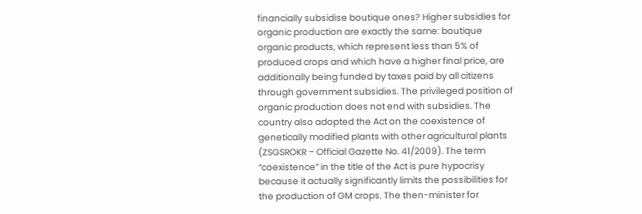financially subsidise boutique ones? Higher subsidies for organic production are exactly the same: boutique organic products, which represent less than 5% of produced crops and which have a higher final price, are additionally being funded by taxes paid by all citizens through government subsidies. The privileged position of organic production does not end with subsidies. The country also adopted the Act on the coexistence of genetically modified plants with other agricultural plants (ZSGSROKR – Official Gazette No. 41/2009). The term “coexistence” in the title of the Act is pure hypocrisy because it actually significantly limits the possibilities for the production of GM crops. The then-minister for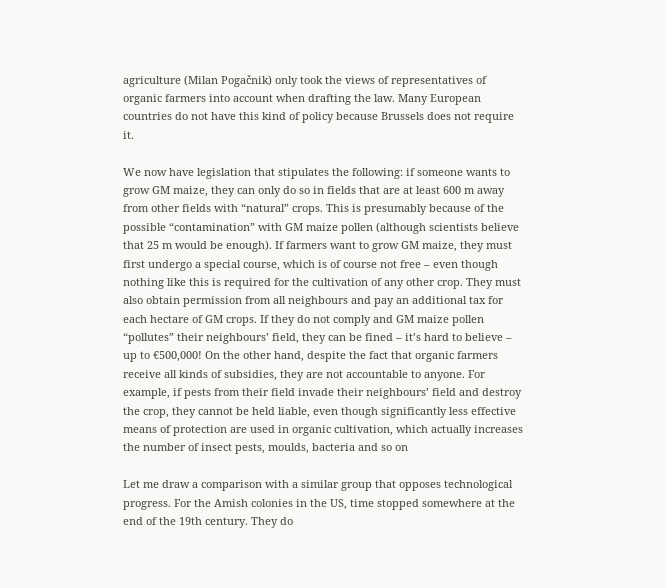agriculture (Milan Pogačnik) only took the views of representatives of organic farmers into account when drafting the law. Many European countries do not have this kind of policy because Brussels does not require it.

We now have legislation that stipulates the following: if someone wants to grow GM maize, they can only do so in fields that are at least 600 m away from other fields with “natural” crops. This is presumably because of the possible “contamination” with GM maize pollen (although scientists believe that 25 m would be enough). If farmers want to grow GM maize, they must first undergo a special course, which is of course not free – even though nothing like this is required for the cultivation of any other crop. They must also obtain permission from all neighbours and pay an additional tax for each hectare of GM crops. If they do not comply and GM maize pollen “pollutes” their neighbours’ field, they can be fined – it’s hard to believe – up to €500,000! On the other hand, despite the fact that organic farmers receive all kinds of subsidies, they are not accountable to anyone. For example, if pests from their field invade their neighbours’ field and destroy the crop, they cannot be held liable, even though significantly less effective means of protection are used in organic cultivation, which actually increases the number of insect pests, moulds, bacteria and so on

Let me draw a comparison with a similar group that opposes technological progress. For the Amish colonies in the US, time stopped somewhere at the end of the 19th century. They do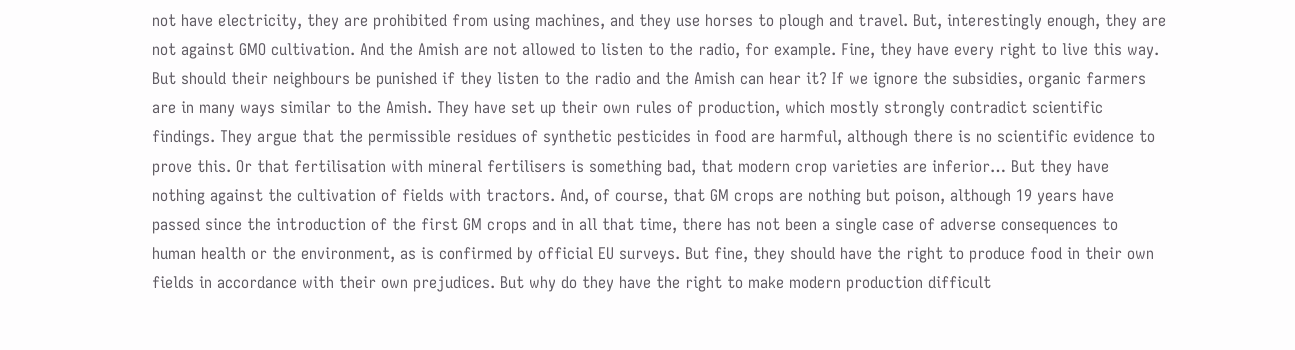not have electricity, they are prohibited from using machines, and they use horses to plough and travel. But, interestingly enough, they are not against GMO cultivation. And the Amish are not allowed to listen to the radio, for example. Fine, they have every right to live this way. But should their neighbours be punished if they listen to the radio and the Amish can hear it? If we ignore the subsidies, organic farmers are in many ways similar to the Amish. They have set up their own rules of production, which mostly strongly contradict scientific findings. They argue that the permissible residues of synthetic pesticides in food are harmful, although there is no scientific evidence to prove this. Or that fertilisation with mineral fertilisers is something bad, that modern crop varieties are inferior… But they have nothing against the cultivation of fields with tractors. And, of course, that GM crops are nothing but poison, although 19 years have passed since the introduction of the first GM crops and in all that time, there has not been a single case of adverse consequences to human health or the environment, as is confirmed by official EU surveys. But fine, they should have the right to produce food in their own fields in accordance with their own prejudices. But why do they have the right to make modern production difficult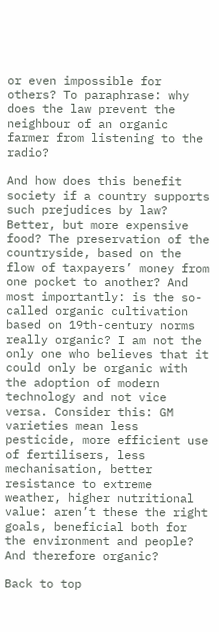or even impossible for others? To paraphrase: why does the law prevent the neighbour of an organic farmer from listening to the radio?

And how does this benefit society if a country supports such prejudices by law? Better, but more expensive food? The preservation of the countryside, based on the flow of taxpayers’ money from one pocket to another? And most importantly: is the so-called organic cultivation based on 19th-century norms really organic? I am not the only one who believes that it could only be organic with the adoption of modern technology and not vice versa. Consider this: GM varieties mean less pesticide, more efficient use of fertilisers, less mechanisation, better resistance to extreme weather, higher nutritional value: aren’t these the right goals, beneficial both for the environment and people? And therefore organic?

Back to top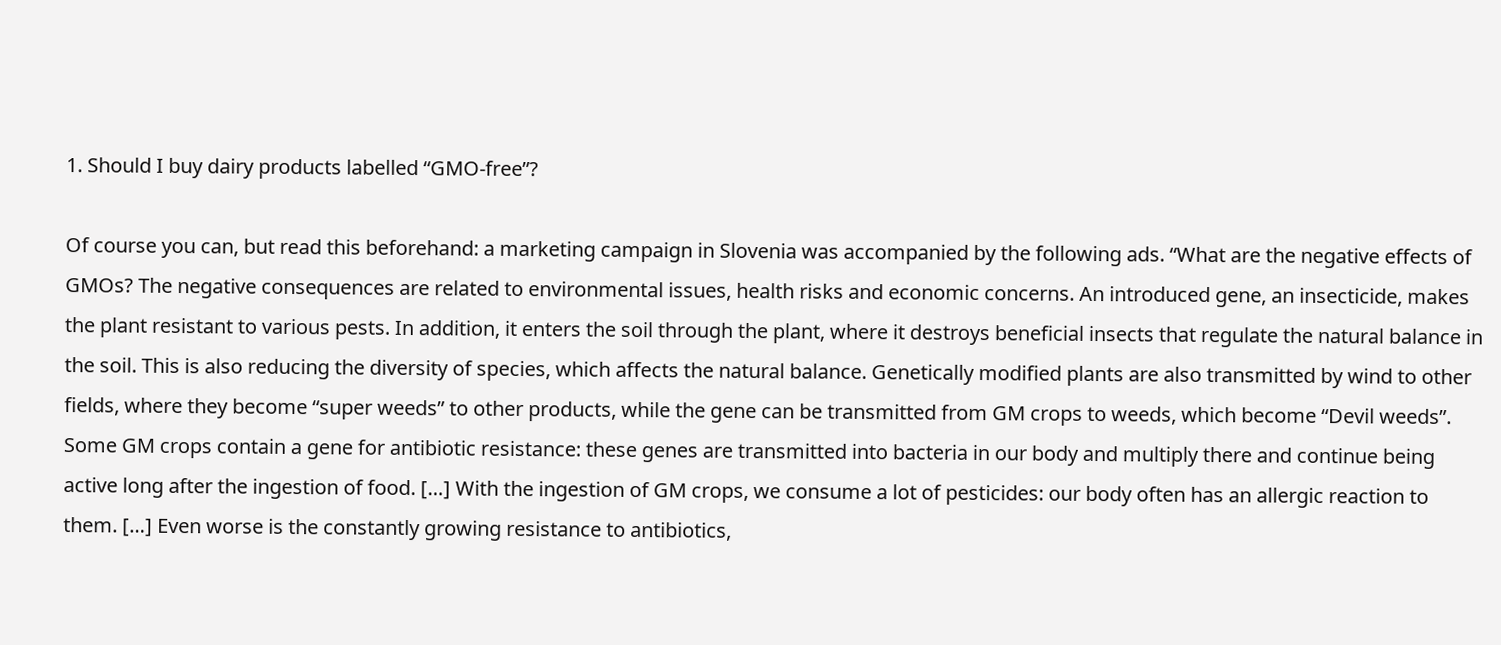1. Should I buy dairy products labelled “GMO-free”?

Of course you can, but read this beforehand: a marketing campaign in Slovenia was accompanied by the following ads. “What are the negative effects of GMOs? The negative consequences are related to environmental issues, health risks and economic concerns. An introduced gene, an insecticide, makes the plant resistant to various pests. In addition, it enters the soil through the plant, where it destroys beneficial insects that regulate the natural balance in the soil. This is also reducing the diversity of species, which affects the natural balance. Genetically modified plants are also transmitted by wind to other fields, where they become “super weeds” to other products, while the gene can be transmitted from GM crops to weeds, which become “Devil weeds”. Some GM crops contain a gene for antibiotic resistance: these genes are transmitted into bacteria in our body and multiply there and continue being active long after the ingestion of food. […] With the ingestion of GM crops, we consume a lot of pesticides: our body often has an allergic reaction to them. […] Even worse is the constantly growing resistance to antibiotics,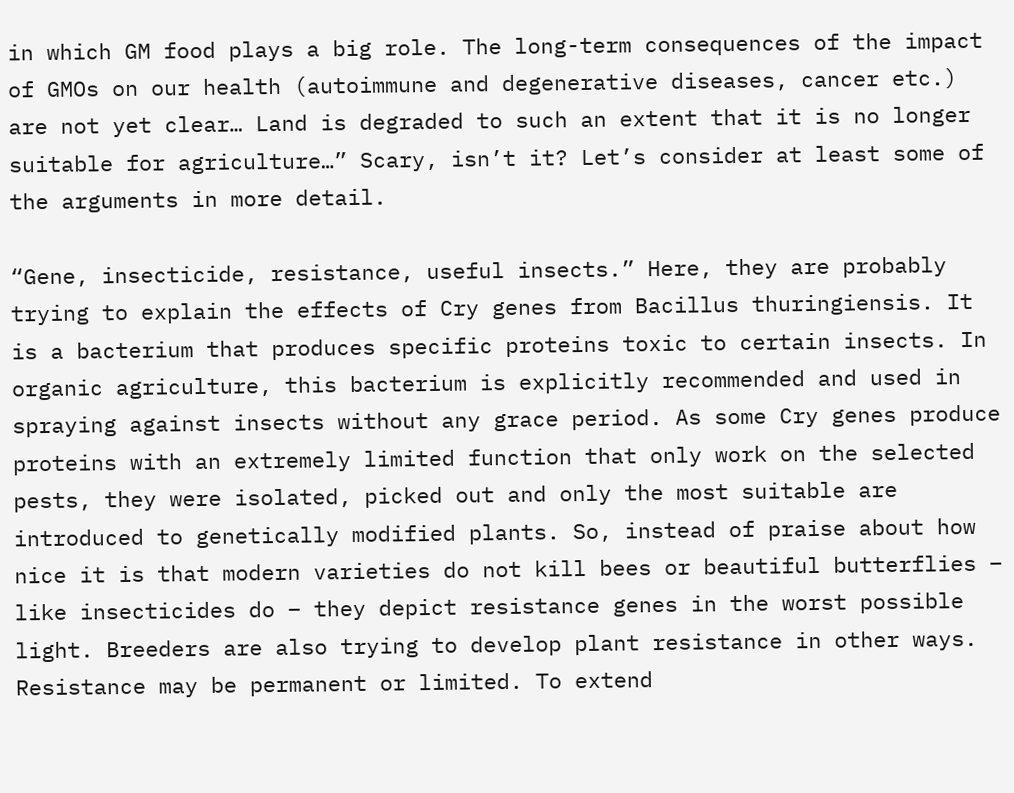in which GM food plays a big role. The long-term consequences of the impact of GMOs on our health (autoimmune and degenerative diseases, cancer etc.) are not yet clear… Land is degraded to such an extent that it is no longer suitable for agriculture…” Scary, isn’t it? Let’s consider at least some of the arguments in more detail.

“Gene, insecticide, resistance, useful insects.” Here, they are probably trying to explain the effects of Cry genes from Bacillus thuringiensis. It is a bacterium that produces specific proteins toxic to certain insects. In organic agriculture, this bacterium is explicitly recommended and used in spraying against insects without any grace period. As some Cry genes produce proteins with an extremely limited function that only work on the selected pests, they were isolated, picked out and only the most suitable are introduced to genetically modified plants. So, instead of praise about how nice it is that modern varieties do not kill bees or beautiful butterflies – like insecticides do – they depict resistance genes in the worst possible light. Breeders are also trying to develop plant resistance in other ways. Resistance may be permanent or limited. To extend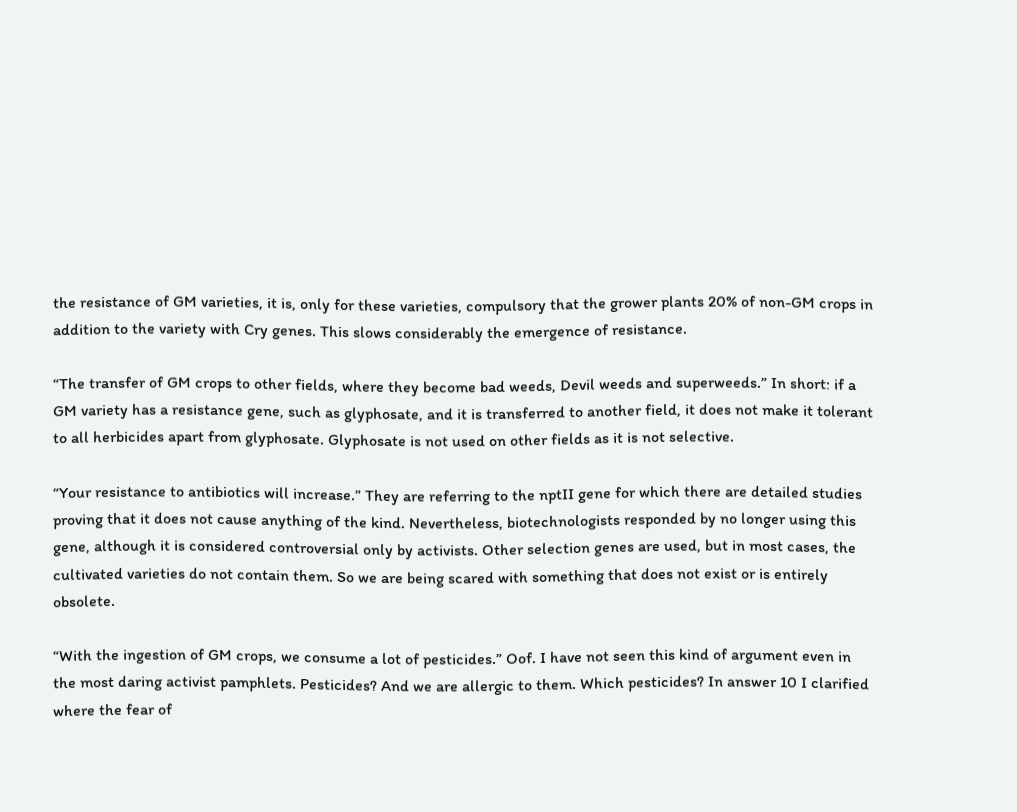the resistance of GM varieties, it is, only for these varieties, compulsory that the grower plants 20% of non-GM crops in addition to the variety with Cry genes. This slows considerably the emergence of resistance.

“The transfer of GM crops to other fields, where they become bad weeds, Devil weeds and superweeds.” In short: if a GM variety has a resistance gene, such as glyphosate, and it is transferred to another field, it does not make it tolerant to all herbicides apart from glyphosate. Glyphosate is not used on other fields as it is not selective.

“Your resistance to antibiotics will increase.” They are referring to the nptII gene for which there are detailed studies proving that it does not cause anything of the kind. Nevertheless, biotechnologists responded by no longer using this gene, although it is considered controversial only by activists. Other selection genes are used, but in most cases, the cultivated varieties do not contain them. So we are being scared with something that does not exist or is entirely obsolete.

“With the ingestion of GM crops, we consume a lot of pesticides.” Oof. I have not seen this kind of argument even in the most daring activist pamphlets. Pesticides? And we are allergic to them. Which pesticides? In answer 10 I clarified where the fear of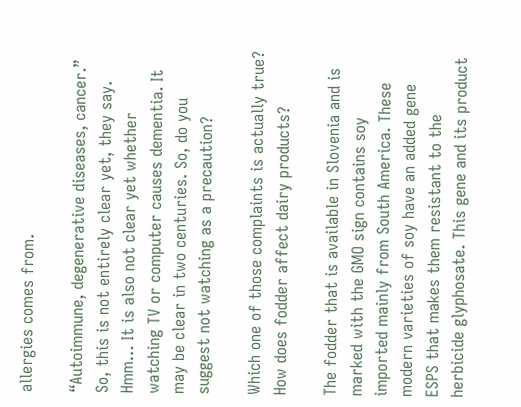allergies comes from.

“Autoimmune, degenerative diseases, cancer.” So, this is not entirely clear yet, they say. Hmm… It is also not clear yet whether watching TV or computer causes dementia. It may be clear in two centuries. So, do you suggest not watching as a precaution?

Which one of those complaints is actually true? How does fodder affect dairy products?

The fodder that is available in Slovenia and is marked with the GMO sign contains soy imported mainly from South America. These modern varieties of soy have an added gene ESPS that makes them resistant to the herbicide glyphosate. This gene and its product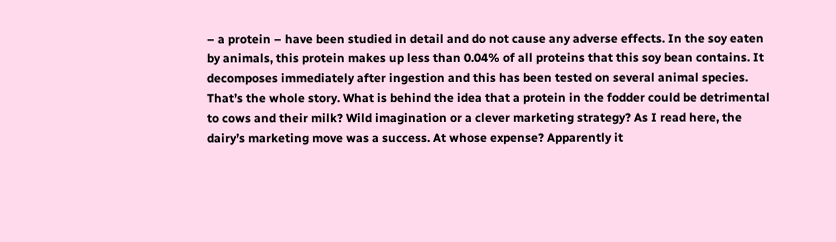– a protein – have been studied in detail and do not cause any adverse effects. In the soy eaten by animals, this protein makes up less than 0.04% of all proteins that this soy bean contains. It decomposes immediately after ingestion and this has been tested on several animal species. That’s the whole story. What is behind the idea that a protein in the fodder could be detrimental to cows and their milk? Wild imagination or a clever marketing strategy? As I read here, the dairy’s marketing move was a success. At whose expense? Apparently it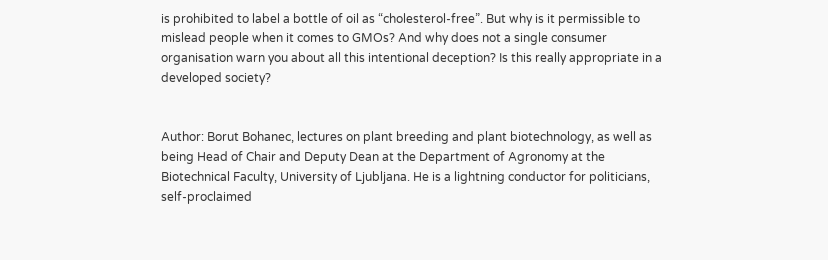is prohibited to label a bottle of oil as “cholesterol-free”. But why is it permissible to mislead people when it comes to GMOs? And why does not a single consumer organisation warn you about all this intentional deception? Is this really appropriate in a developed society?


Author: Borut Bohanec, lectures on plant breeding and plant biotechnology, as well as being Head of Chair and Deputy Dean at the Department of Agronomy at the Biotechnical Faculty, University of Ljubljana. He is a lightning conductor for politicians, self-proclaimed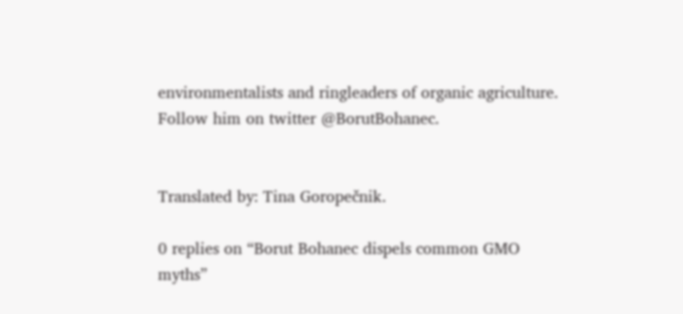environmentalists and ringleaders of organic agriculture. Follow him on twitter @BorutBohanec.


Translated by: Tina Goropečnik.

0 replies on “Borut Bohanec dispels common GMO myths”